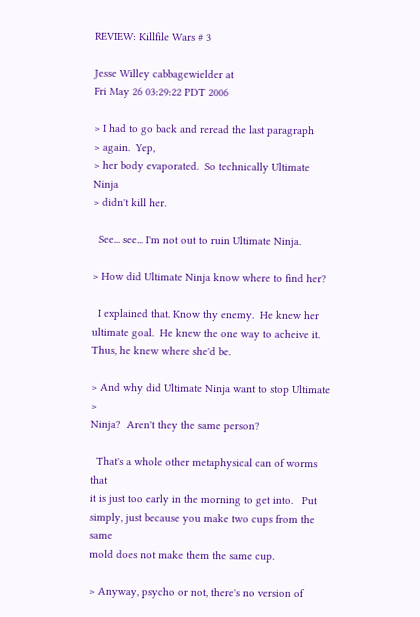REVIEW: Killfile Wars # 3

Jesse Willey cabbagewielder at
Fri May 26 03:29:22 PDT 2006

> I had to go back and reread the last paragraph
> again.  Yep,
> her body evaporated.  So technically Ultimate Ninja
> didn't kill her.

  See... see... I'm not out to ruin Ultimate Ninja.

> How did Ultimate Ninja know where to find her?

  I explained that. Know thy enemy.  He knew her
ultimate goal.  He knew the one way to acheive it.
Thus, he knew where she'd be.

> And why did Ultimate Ninja want to stop Ultimate   >
Ninja?  Aren't they the same person?

  That's a whole other metaphysical can of worms that
it is just too early in the morning to get into.   Put
simply, just because you make two cups from the same
mold does not make them the same cup.

> Anyway, psycho or not, there's no version of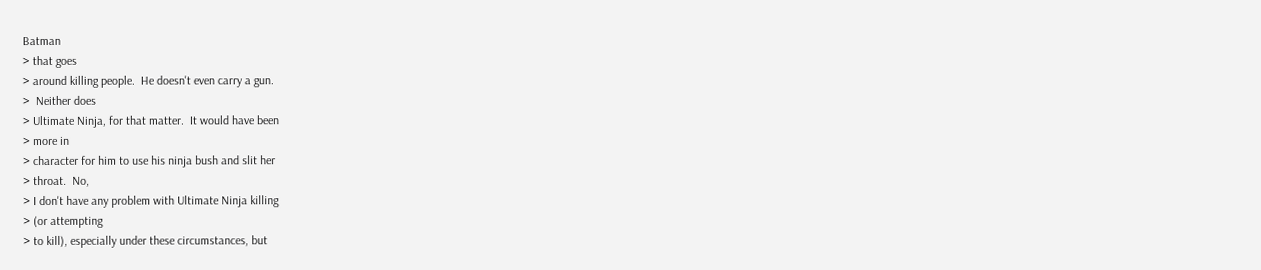Batman
> that goes
> around killing people.  He doesn't even carry a gun.
>  Neither does
> Ultimate Ninja, for that matter.  It would have been
> more in
> character for him to use his ninja bush and slit her
> throat.  No,
> I don't have any problem with Ultimate Ninja killing
> (or attempting
> to kill), especially under these circumstances, but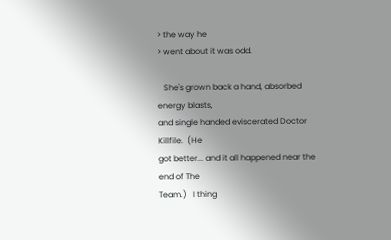> the way he
> went about it was odd.

   She's grown back a hand, absorbed energy blasts,
and single handed eviscerated Doctor Killfile.  (He
got better... and it all happened near the end of The
Team.)   I thing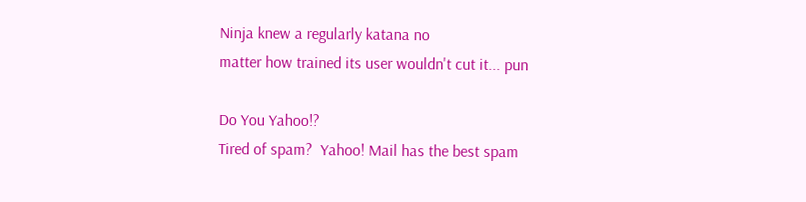Ninja knew a regularly katana no
matter how trained its user wouldn't cut it... pun

Do You Yahoo!?
Tired of spam?  Yahoo! Mail has the best spam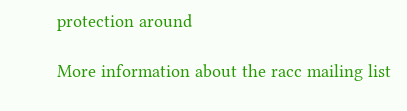protection around

More information about the racc mailing list